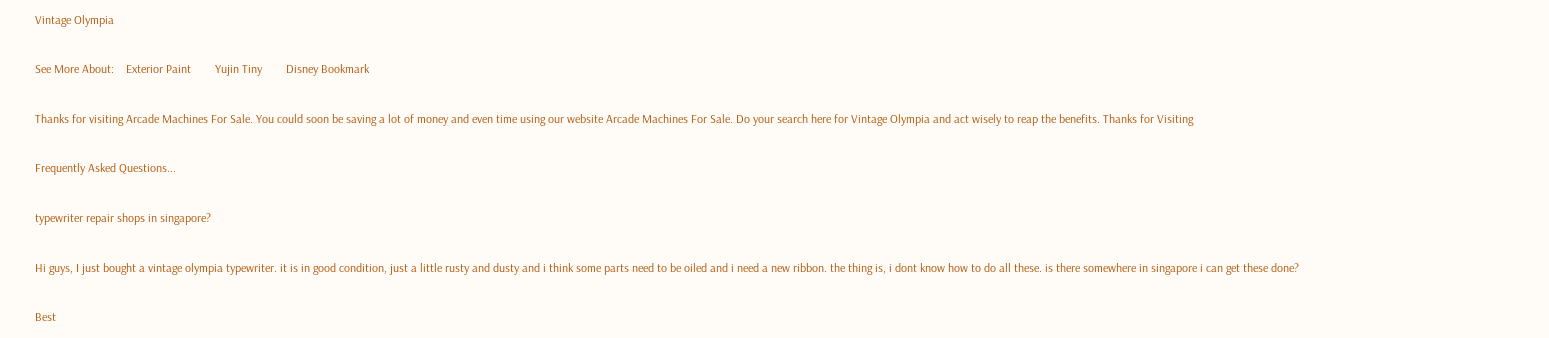Vintage Olympia

See More About:    Exterior Paint        Yujin Tiny        Disney Bookmark

Thanks for visiting Arcade Machines For Sale. You could soon be saving a lot of money and even time using our website Arcade Machines For Sale. Do your search here for Vintage Olympia and act wisely to reap the benefits. Thanks for Visiting

Frequently Asked Questions...

typewriter repair shops in singapore?

Hi guys, I just bought a vintage olympia typewriter. it is in good condition, just a little rusty and dusty and i think some parts need to be oiled and i need a new ribbon. the thing is, i dont know how to do all these. is there somewhere in singapore i can get these done?

Best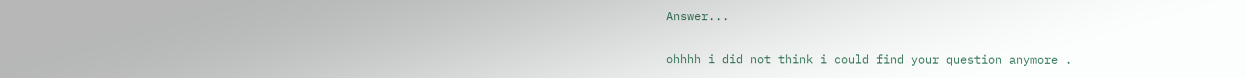Answer...


ohhhh i did not think i could find your question anymore .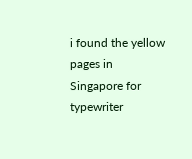i found the yellow pages in Singapore for typewriter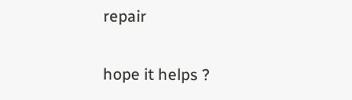repair

hope it helps ?